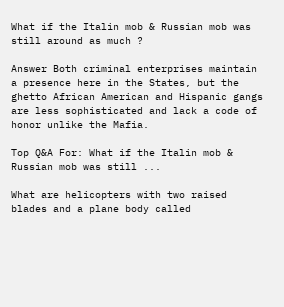What if the Italin mob & Russian mob was still around as much ?

Answer Both criminal enterprises maintain a presence here in the States, but the ghetto African American and Hispanic gangs are less sophisticated and lack a code of honor unlike the Mafia.

Top Q&A For: What if the Italin mob & Russian mob was still ...

What are helicopters with two raised blades and a plane body called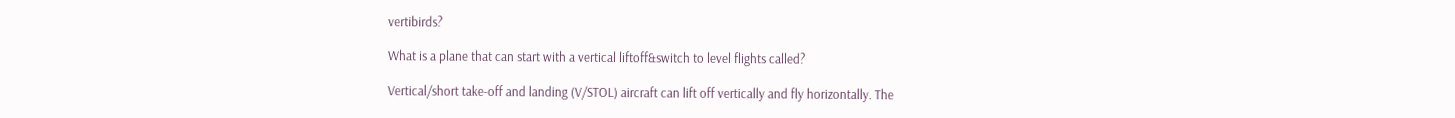vertibirds?

What is a plane that can start with a vertical liftoff&switch to level flights called?

Vertical/short take-off and landing (V/STOL) aircraft can lift off vertically and fly horizontally. The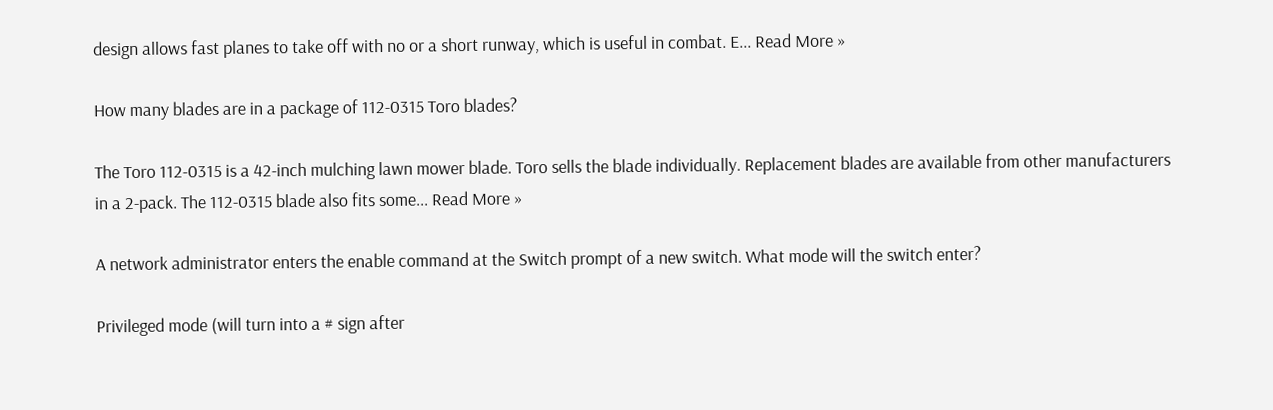design allows fast planes to take off with no or a short runway, which is useful in combat. E... Read More »

How many blades are in a package of 112-0315 Toro blades?

The Toro 112-0315 is a 42-inch mulching lawn mower blade. Toro sells the blade individually. Replacement blades are available from other manufacturers in a 2-pack. The 112-0315 blade also fits some... Read More »

A network administrator enters the enable command at the Switch prompt of a new switch. What mode will the switch enter?

Privileged mode (will turn into a # sign after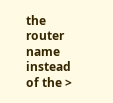the router name instead of the >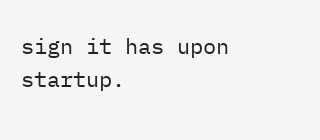sign it has upon startup.